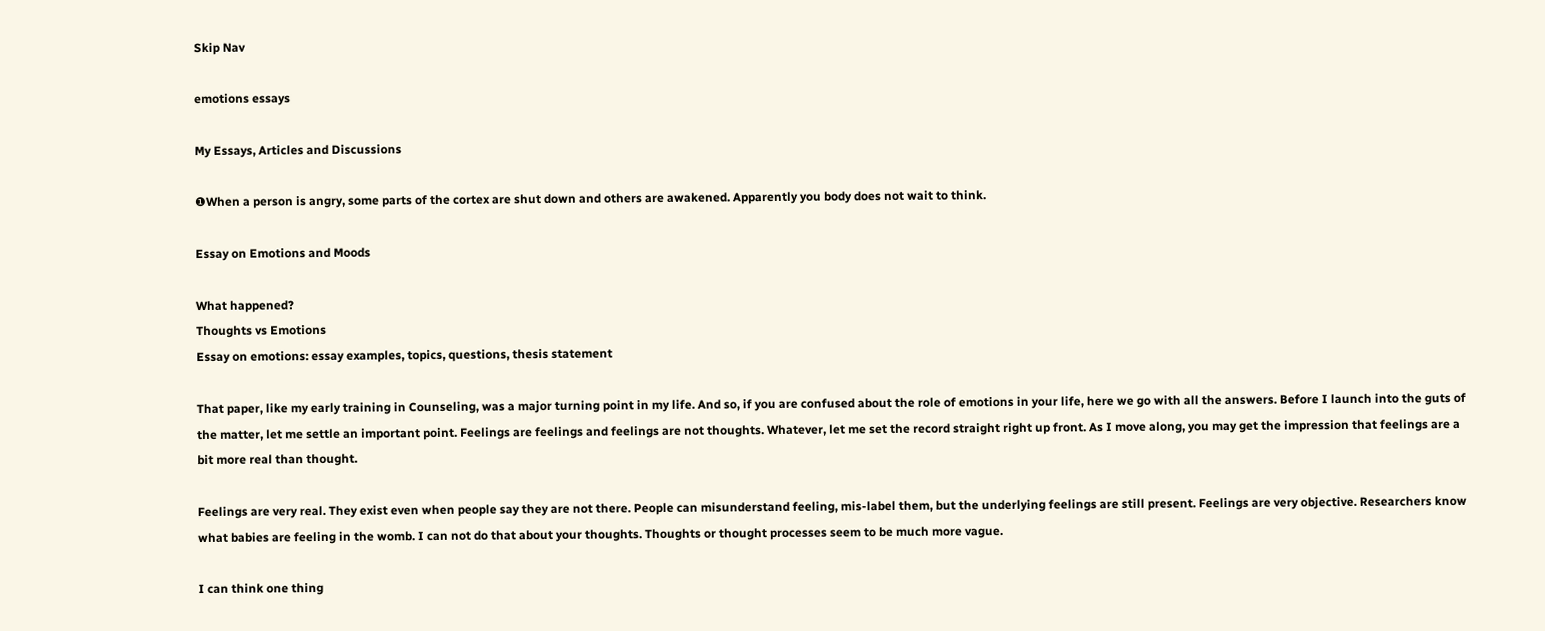Skip Nav

emotions essays

My Essays, Articles and Discussions

❶When a person is angry, some parts of the cortex are shut down and others are awakened. Apparently you body does not wait to think.

Essay on Emotions and Moods

What happened?
Thoughts vs Emotions
Essay on emotions: essay examples, topics, questions, thesis statement

That paper, like my early training in Counseling, was a major turning point in my life. And so, if you are confused about the role of emotions in your life, here we go with all the answers. Before I launch into the guts of the matter, let me settle an important point. Feelings are feelings and feelings are not thoughts. Whatever, let me set the record straight right up front. As I move along, you may get the impression that feelings are a bit more real than thought.

Feelings are very real. They exist even when people say they are not there. People can misunderstand feeling, mis-label them, but the underlying feelings are still present. Feelings are very objective. Researchers know what babies are feeling in the womb. I can not do that about your thoughts. Thoughts or thought processes seem to be much more vague.

I can think one thing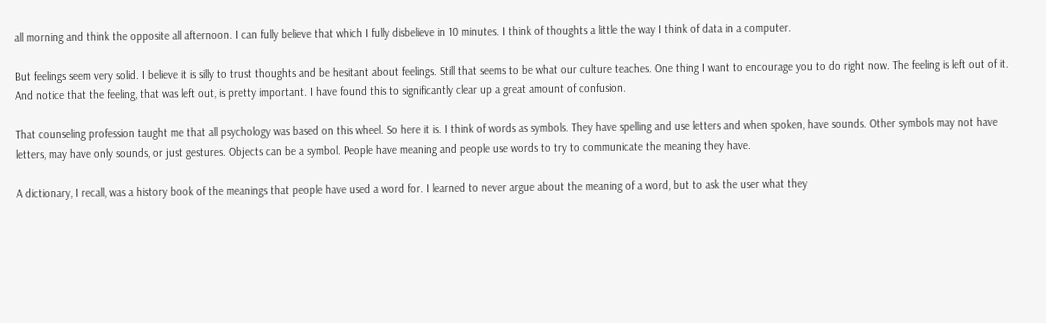all morning and think the opposite all afternoon. I can fully believe that which I fully disbelieve in 10 minutes. I think of thoughts a little the way I think of data in a computer.

But feelings seem very solid. I believe it is silly to trust thoughts and be hesitant about feelings. Still that seems to be what our culture teaches. One thing I want to encourage you to do right now. The feeling is left out of it. And notice that the feeling, that was left out, is pretty important. I have found this to significantly clear up a great amount of confusion.

That counseling profession taught me that all psychology was based on this wheel. So here it is. I think of words as symbols. They have spelling and use letters and when spoken, have sounds. Other symbols may not have letters, may have only sounds, or just gestures. Objects can be a symbol. People have meaning and people use words to try to communicate the meaning they have.

A dictionary, I recall, was a history book of the meanings that people have used a word for. I learned to never argue about the meaning of a word, but to ask the user what they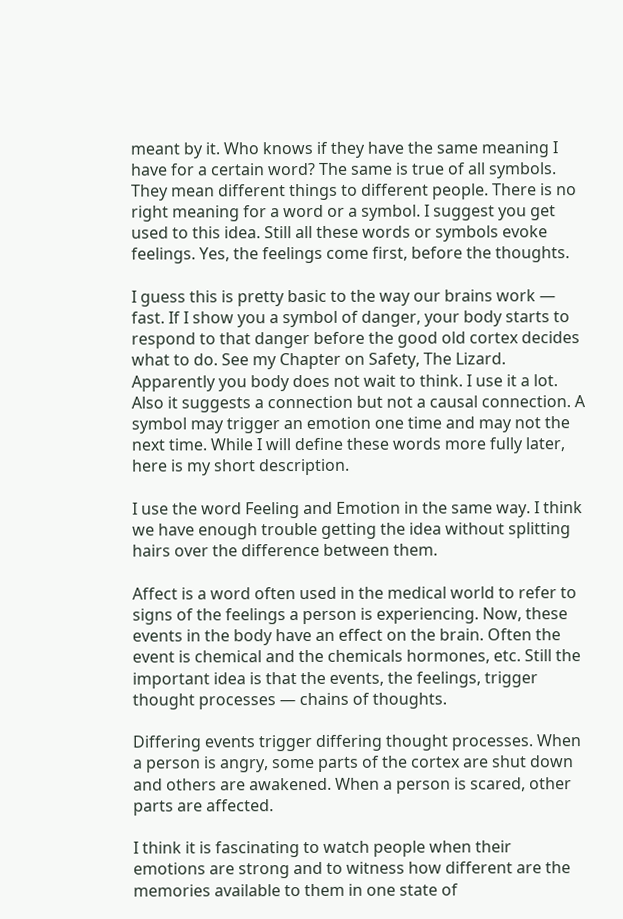meant by it. Who knows if they have the same meaning I have for a certain word? The same is true of all symbols. They mean different things to different people. There is no right meaning for a word or a symbol. I suggest you get used to this idea. Still all these words or symbols evoke feelings. Yes, the feelings come first, before the thoughts.

I guess this is pretty basic to the way our brains work — fast. If I show you a symbol of danger, your body starts to respond to that danger before the good old cortex decides what to do. See my Chapter on Safety, The Lizard. Apparently you body does not wait to think. I use it a lot. Also it suggests a connection but not a causal connection. A symbol may trigger an emotion one time and may not the next time. While I will define these words more fully later, here is my short description.

I use the word Feeling and Emotion in the same way. I think we have enough trouble getting the idea without splitting hairs over the difference between them.

Affect is a word often used in the medical world to refer to signs of the feelings a person is experiencing. Now, these events in the body have an effect on the brain. Often the event is chemical and the chemicals hormones, etc. Still the important idea is that the events, the feelings, trigger thought processes — chains of thoughts.

Differing events trigger differing thought processes. When a person is angry, some parts of the cortex are shut down and others are awakened. When a person is scared, other parts are affected.

I think it is fascinating to watch people when their emotions are strong and to witness how different are the memories available to them in one state of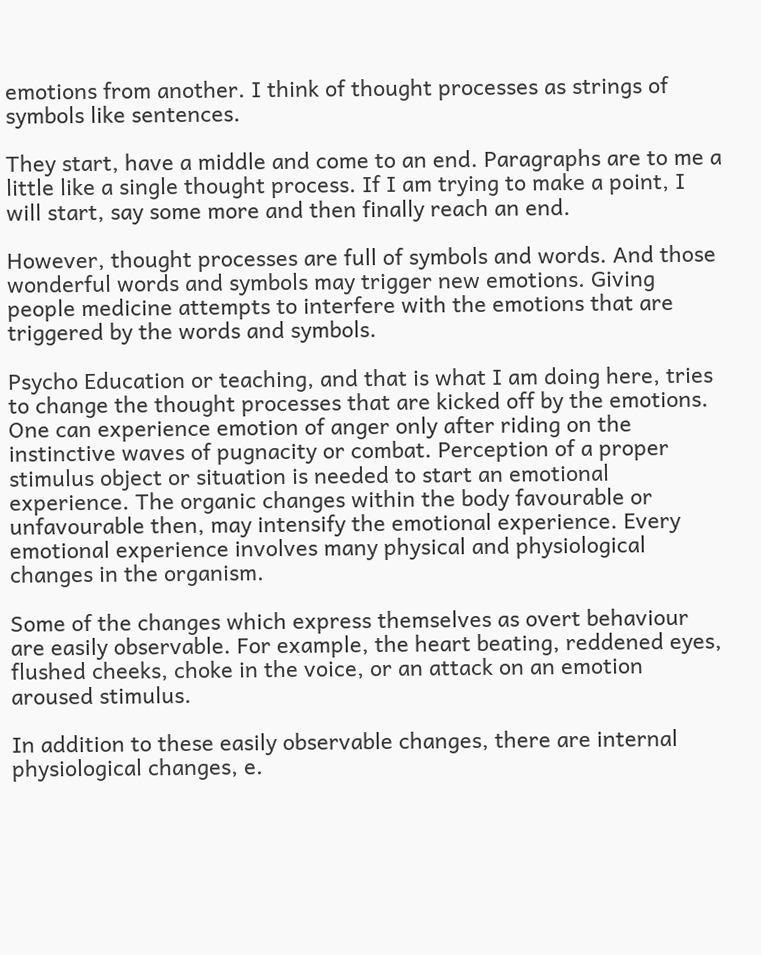emotions from another. I think of thought processes as strings of symbols like sentences.

They start, have a middle and come to an end. Paragraphs are to me a little like a single thought process. If I am trying to make a point, I will start, say some more and then finally reach an end.

However, thought processes are full of symbols and words. And those wonderful words and symbols may trigger new emotions. Giving people medicine attempts to interfere with the emotions that are triggered by the words and symbols.

Psycho Education or teaching, and that is what I am doing here, tries to change the thought processes that are kicked off by the emotions. One can experience emotion of anger only after riding on the instinctive waves of pugnacity or combat. Perception of a proper stimulus object or situation is needed to start an emotional experience. The organic changes within the body favourable or unfavourable then, may intensify the emotional experience. Every emotional experience involves many physical and physiological changes in the organism.

Some of the changes which express themselves as overt behaviour are easily observable. For example, the heart beating, reddened eyes, flushed cheeks, choke in the voice, or an attack on an emotion aroused stimulus.

In addition to these easily observable changes, there are internal physiological changes, e.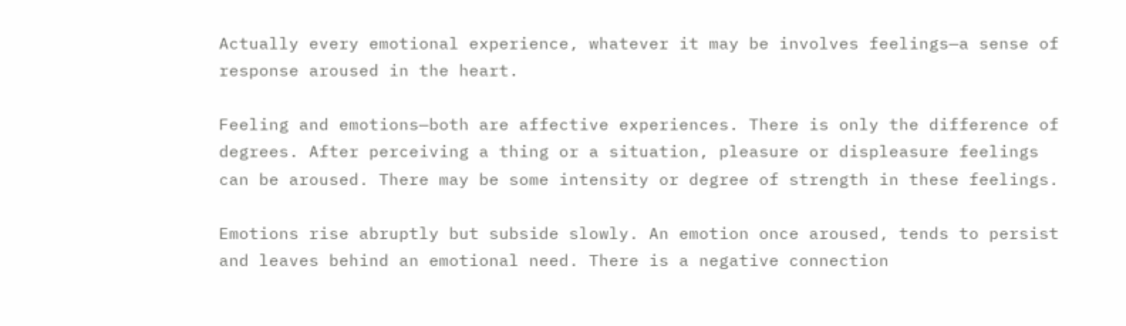Actually every emotional experience, whatever it may be involves feelings—a sense of response aroused in the heart.

Feeling and emotions—both are affective experiences. There is only the difference of degrees. After perceiving a thing or a situation, pleasure or displeasure feelings can be aroused. There may be some intensity or degree of strength in these feelings.

Emotions rise abruptly but subside slowly. An emotion once aroused, tends to persist and leaves behind an emotional need. There is a negative connection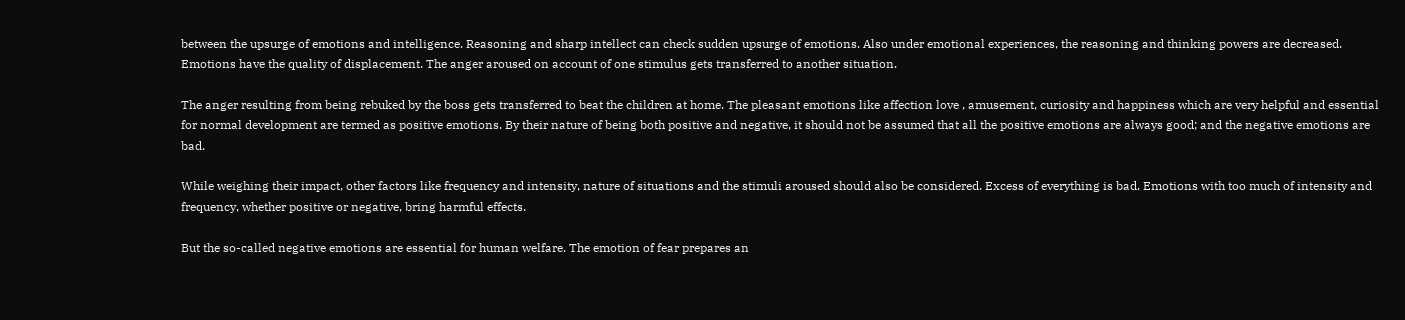between the upsurge of emotions and intelligence. Reasoning and sharp intellect can check sudden upsurge of emotions. Also under emotional experiences, the reasoning and thinking powers are decreased. Emotions have the quality of displacement. The anger aroused on account of one stimulus gets transferred to another situation.

The anger resulting from being rebuked by the boss gets transferred to beat the children at home. The pleasant emotions like affection love , amusement, curiosity and happiness which are very helpful and essential for normal development are termed as positive emotions. By their nature of being both positive and negative, it should not be assumed that all the positive emotions are always good; and the negative emotions are bad.

While weighing their impact, other factors like frequency and intensity, nature of situations and the stimuli aroused should also be considered. Excess of everything is bad. Emotions with too much of intensity and frequency, whether positive or negative, bring harmful effects.

But the so-called negative emotions are essential for human welfare. The emotion of fear prepares an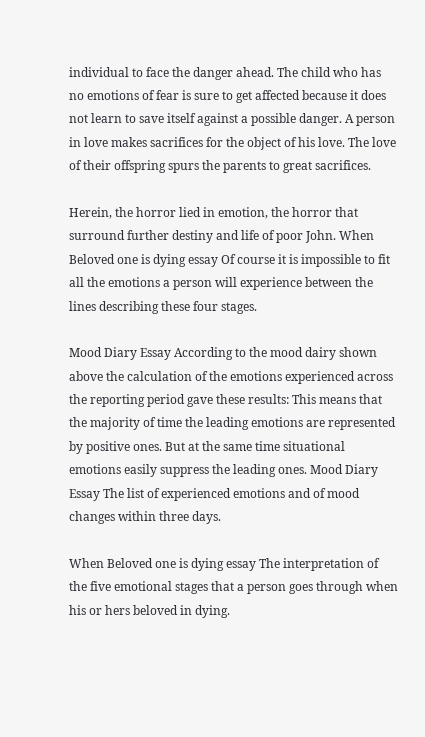individual to face the danger ahead. The child who has no emotions of fear is sure to get affected because it does not learn to save itself against a possible danger. A person in love makes sacrifices for the object of his love. The love of their offspring spurs the parents to great sacrifices.

Herein, the horror lied in emotion, the horror that surround further destiny and life of poor John. When Beloved one is dying essay Of course it is impossible to fit all the emotions a person will experience between the lines describing these four stages.

Mood Diary Essay According to the mood dairy shown above the calculation of the emotions experienced across the reporting period gave these results: This means that the majority of time the leading emotions are represented by positive ones. But at the same time situational emotions easily suppress the leading ones. Mood Diary Essay The list of experienced emotions and of mood changes within three days.

When Beloved one is dying essay The interpretation of the five emotional stages that a person goes through when his or hers beloved in dying.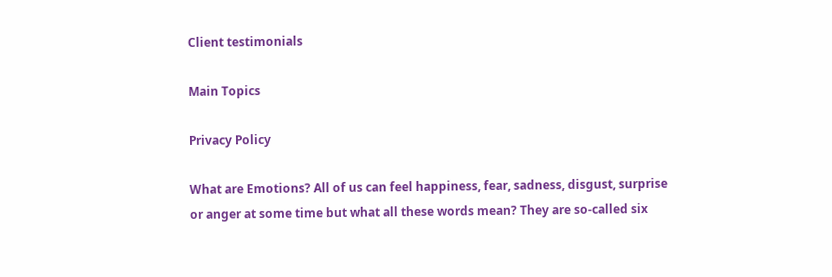Client testimonials

Main Topics

Privacy Policy

What are Emotions? All of us can feel happiness, fear, sadness, disgust, surprise or anger at some time but what all these words mean? They are so-called six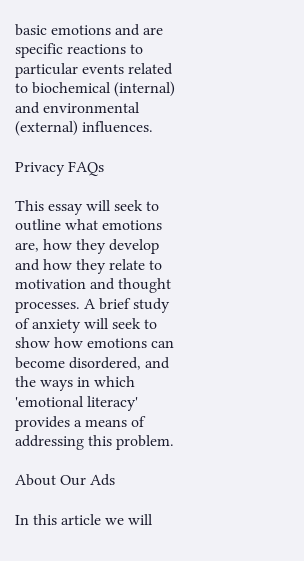basic emotions and are specific reactions to particular events related to biochemical (internal) and environmental (external) influences.

Privacy FAQs

This essay will seek to outline what emotions are, how they develop and how they relate to motivation and thought processes. A brief study of anxiety will seek to show how emotions can become disordered, and the ways in which 'emotional literacy' provides a means of addressing this problem.

About Our Ads

In this article we will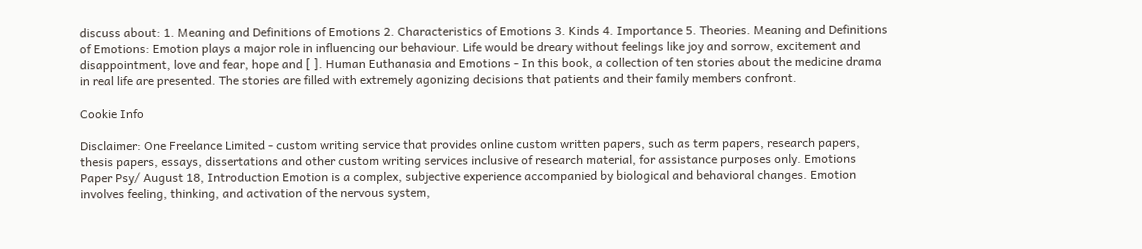discuss about: 1. Meaning and Definitions of Emotions 2. Characteristics of Emotions 3. Kinds 4. Importance 5. Theories. Meaning and Definitions of Emotions: Emotion plays a major role in influencing our behaviour. Life would be dreary without feelings like joy and sorrow, excitement and disappointment, love and fear, hope and [ ]. Human Euthanasia and Emotions - In this book, a collection of ten stories about the medicine drama in real life are presented. The stories are filled with extremely agonizing decisions that patients and their family members confront.

Cookie Info

Disclaimer: One Freelance Limited - custom writing service that provides online custom written papers, such as term papers, research papers, thesis papers, essays, dissertations and other custom writing services inclusive of research material, for assistance purposes only. Emotions Paper Psy/ August 18, Introduction Emotion is a complex, subjective experience accompanied by biological and behavioral changes. Emotion involves feeling, thinking, and activation of the nervous system,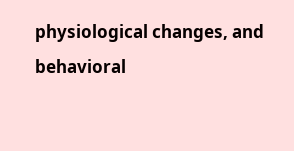physiological changes, and behavioral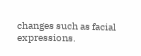changes such as facial expressions.